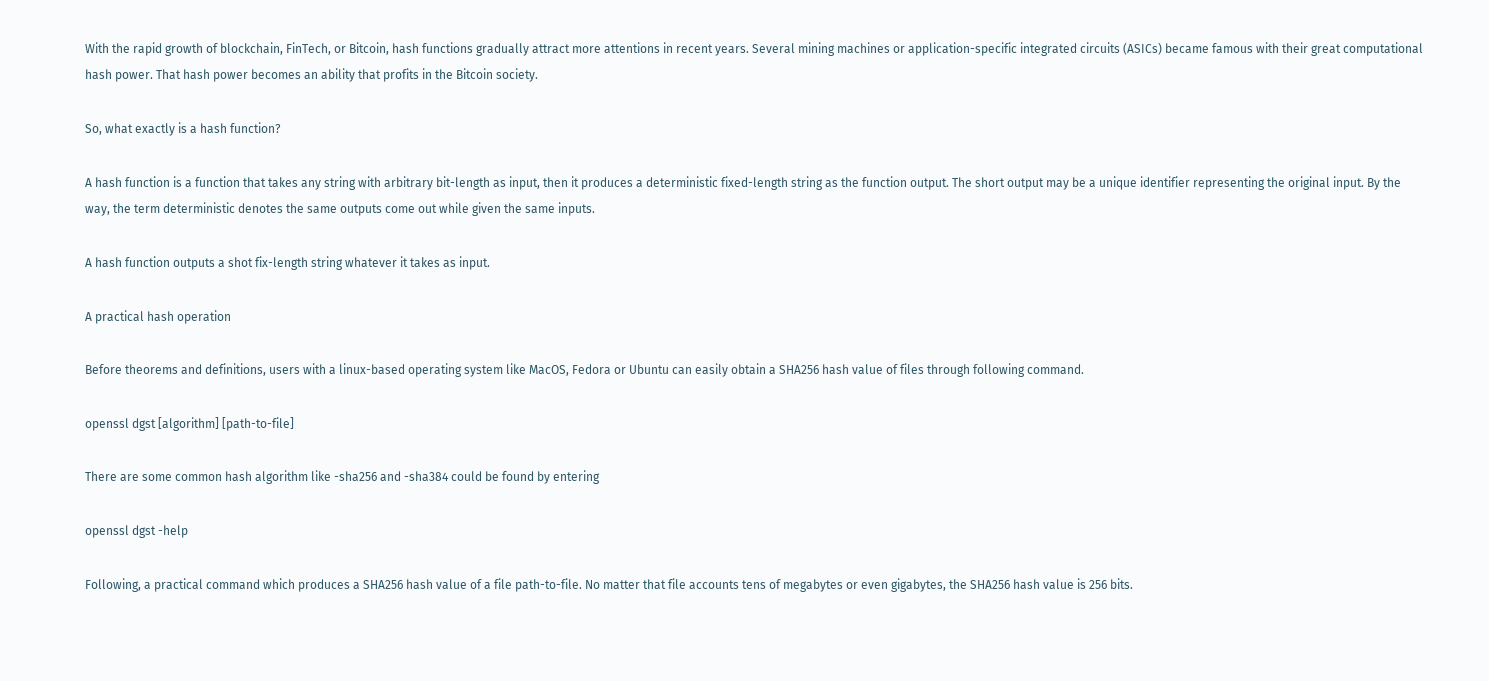With the rapid growth of blockchain, FinTech, or Bitcoin, hash functions gradually attract more attentions in recent years. Several mining machines or application-specific integrated circuits (ASICs) became famous with their great computational hash power. That hash power becomes an ability that profits in the Bitcoin society.

So, what exactly is a hash function?

A hash function is a function that takes any string with arbitrary bit-length as input, then it produces a deterministic fixed-length string as the function output. The short output may be a unique identifier representing the original input. By the way, the term deterministic denotes the same outputs come out while given the same inputs.

A hash function outputs a shot fix-length string whatever it takes as input.

A practical hash operation

Before theorems and definitions, users with a linux-based operating system like MacOS, Fedora or Ubuntu can easily obtain a SHA256 hash value of files through following command.

openssl dgst [algorithm] [path-to-file]

There are some common hash algorithm like -sha256 and -sha384 could be found by entering

openssl dgst -help

Following, a practical command which produces a SHA256 hash value of a file path-to-file. No matter that file accounts tens of megabytes or even gigabytes, the SHA256 hash value is 256 bits.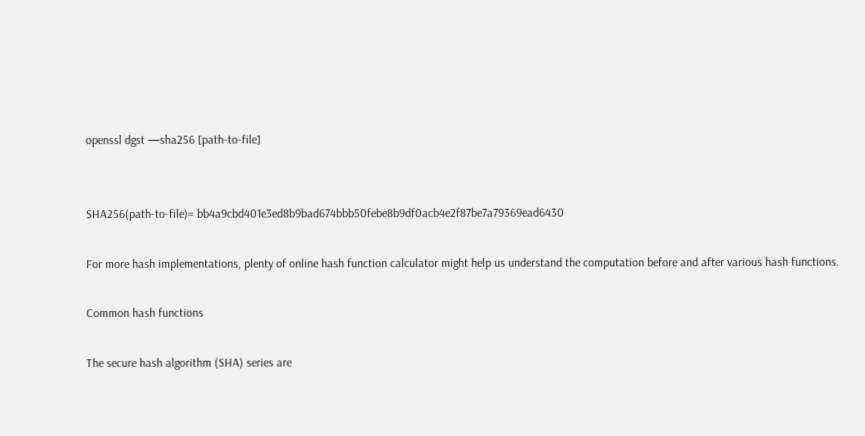openssl dgst —sha256 [path-to-file]


SHA256(path-to-file)= bb4a9cbd401e3ed8b9bad674bbb50febe8b9df0acb4e2f87be7a79369ead6430

For more hash implementations, plenty of online hash function calculator might help us understand the computation before and after various hash functions.

Common hash functions

The secure hash algorithm (SHA) series are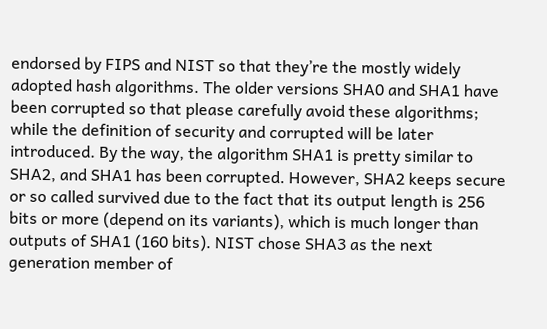endorsed by FIPS and NIST so that they’re the mostly widely adopted hash algorithms. The older versions SHA0 and SHA1 have been corrupted so that please carefully avoid these algorithms; while the definition of security and corrupted will be later introduced. By the way, the algorithm SHA1 is pretty similar to SHA2, and SHA1 has been corrupted. However, SHA2 keeps secure or so called survived due to the fact that its output length is 256 bits or more (depend on its variants), which is much longer than outputs of SHA1 (160 bits). NIST chose SHA3 as the next generation member of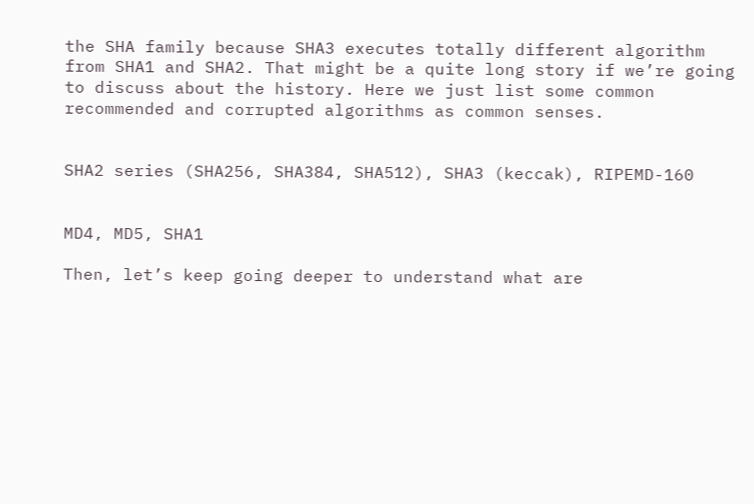the SHA family because SHA3 executes totally different algorithm from SHA1 and SHA2. That might be a quite long story if we’re going to discuss about the history. Here we just list some common recommended and corrupted algorithms as common senses.


SHA2 series (SHA256, SHA384, SHA512), SHA3 (keccak), RIPEMD-160


MD4, MD5, SHA1

Then, let’s keep going deeper to understand what are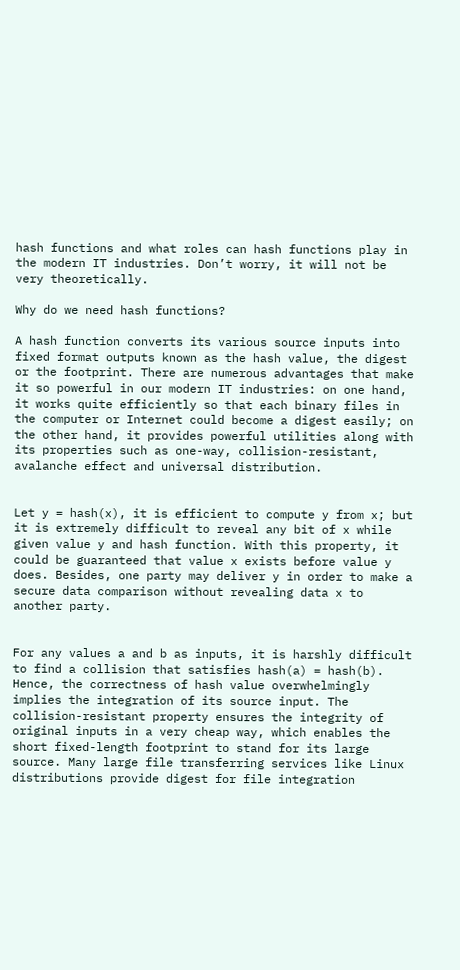hash functions and what roles can hash functions play in the modern IT industries. Don’t worry, it will not be very theoretically.

Why do we need hash functions?

A hash function converts its various source inputs into fixed format outputs known as the hash value, the digest or the footprint. There are numerous advantages that make it so powerful in our modern IT industries: on one hand, it works quite efficiently so that each binary files in the computer or Internet could become a digest easily; on the other hand, it provides powerful utilities along with its properties such as one-way, collision-resistant, avalanche effect and universal distribution.


Let y = hash(x), it is efficient to compute y from x; but it is extremely difficult to reveal any bit of x while given value y and hash function. With this property, it could be guaranteed that value x exists before value y does. Besides, one party may deliver y in order to make a secure data comparison without revealing data x to another party.


For any values a and b as inputs, it is harshly difficult to find a collision that satisfies hash(a) = hash(b). Hence, the correctness of hash value overwhelmingly implies the integration of its source input. The collision-resistant property ensures the integrity of original inputs in a very cheap way, which enables the short fixed-length footprint to stand for its large source. Many large file transferring services like Linux distributions provide digest for file integration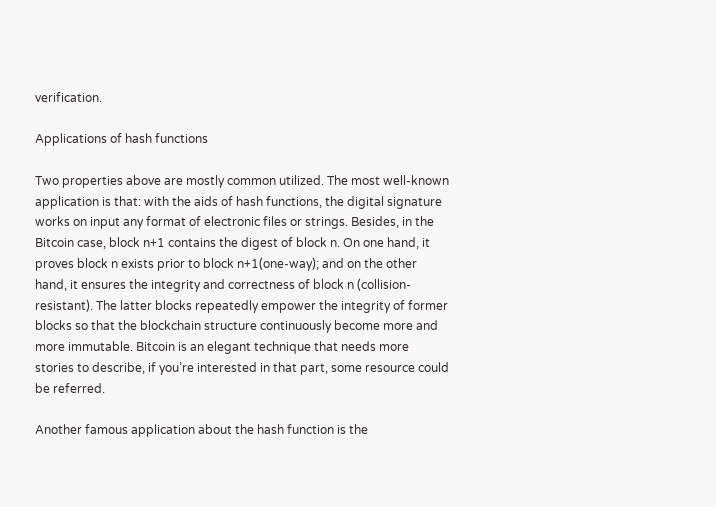verification.

Applications of hash functions

Two properties above are mostly common utilized. The most well-known application is that: with the aids of hash functions, the digital signature works on input any format of electronic files or strings. Besides, in the Bitcoin case, block n+1 contains the digest of block n. On one hand, it proves block n exists prior to block n+1(one-way); and on the other hand, it ensures the integrity and correctness of block n (collision-resistant). The latter blocks repeatedly empower the integrity of former blocks so that the blockchain structure continuously become more and more immutable. Bitcoin is an elegant technique that needs more stories to describe, if you’re interested in that part, some resource could be referred.

Another famous application about the hash function is the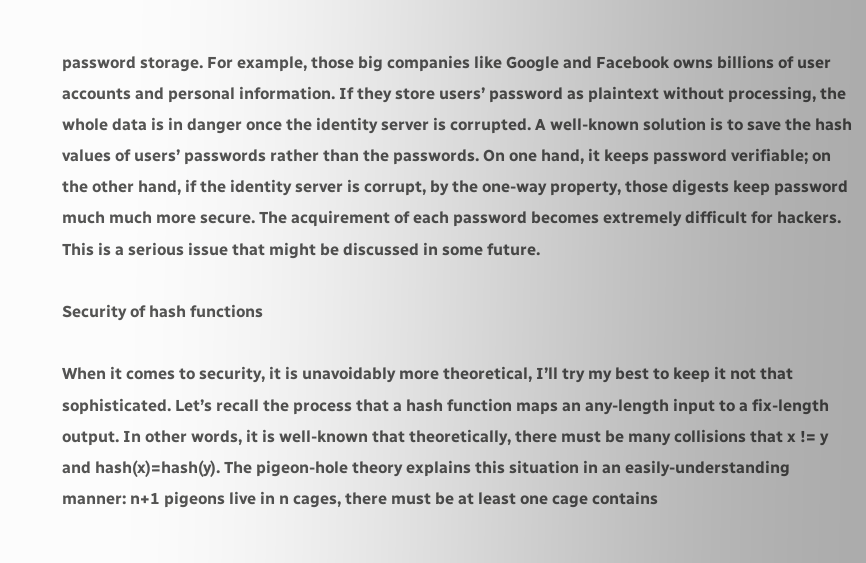password storage. For example, those big companies like Google and Facebook owns billions of user accounts and personal information. If they store users’ password as plaintext without processing, the whole data is in danger once the identity server is corrupted. A well-known solution is to save the hash values of users’ passwords rather than the passwords. On one hand, it keeps password verifiable; on the other hand, if the identity server is corrupt, by the one-way property, those digests keep password much much more secure. The acquirement of each password becomes extremely difficult for hackers. This is a serious issue that might be discussed in some future.

Security of hash functions

When it comes to security, it is unavoidably more theoretical, I’ll try my best to keep it not that sophisticated. Let’s recall the process that a hash function maps an any-length input to a fix-length output. In other words, it is well-known that theoretically, there must be many collisions that x != y and hash(x)=hash(y). The pigeon-hole theory explains this situation in an easily-understanding manner: n+1 pigeons live in n cages, there must be at least one cage contains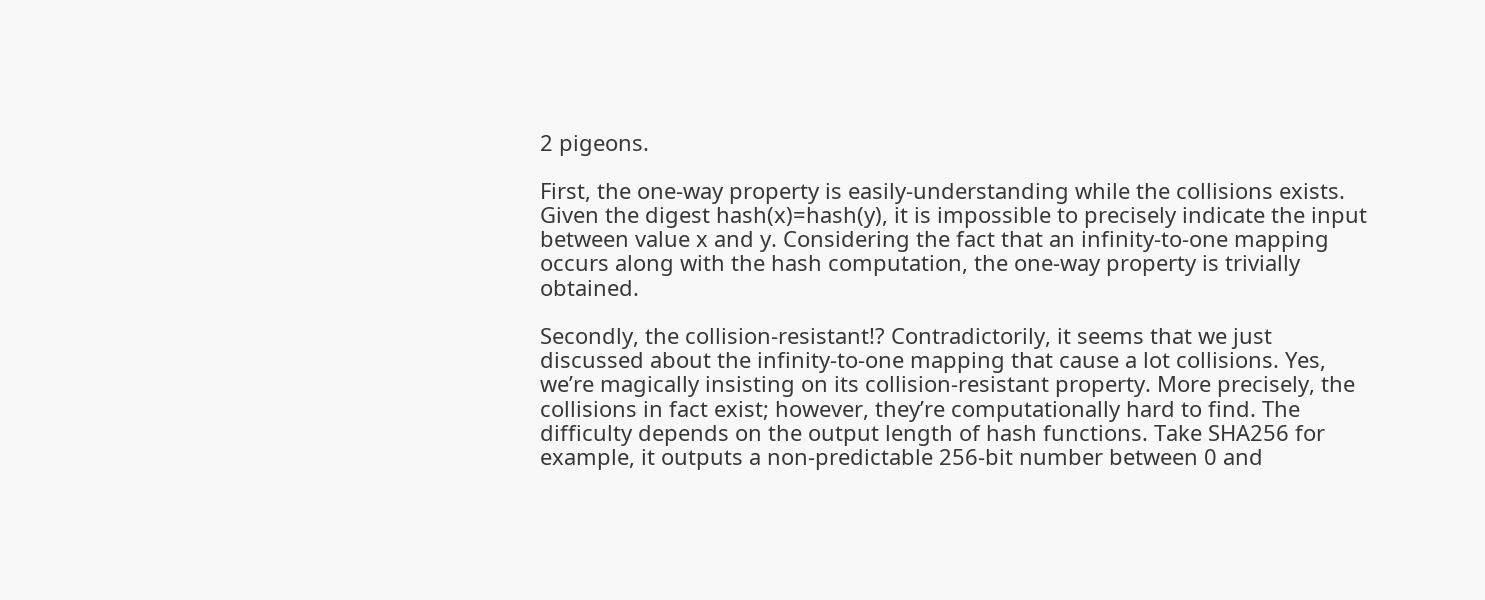2 pigeons.

First, the one-way property is easily-understanding while the collisions exists. Given the digest hash(x)=hash(y), it is impossible to precisely indicate the input between value x and y. Considering the fact that an infinity-to-one mapping occurs along with the hash computation, the one-way property is trivially obtained.

Secondly, the collision-resistant!? Contradictorily, it seems that we just discussed about the infinity-to-one mapping that cause a lot collisions. Yes, we’re magically insisting on its collision-resistant property. More precisely, the collisions in fact exist; however, they’re computationally hard to find. The difficulty depends on the output length of hash functions. Take SHA256 for example, it outputs a non-predictable 256-bit number between 0 and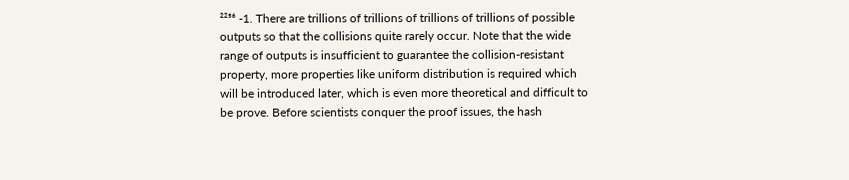²²⁵⁶ -1. There are trillions of trillions of trillions of trillions of possible outputs so that the collisions quite rarely occur. Note that the wide range of outputs is insufficient to guarantee the collision-resistant property, more properties like uniform distribution is required which will be introduced later, which is even more theoretical and difficult to be prove. Before scientists conquer the proof issues, the hash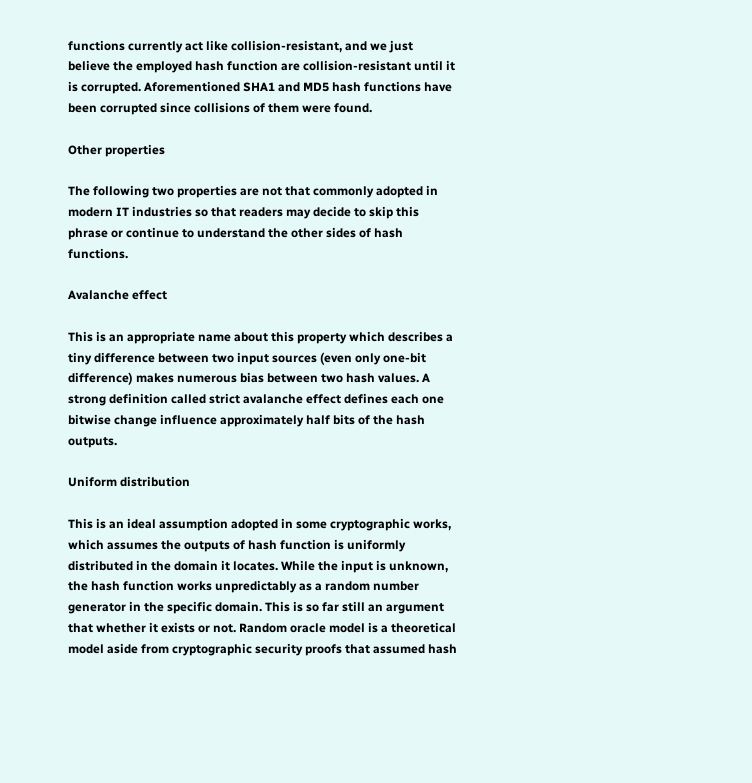functions currently act like collision-resistant, and we just believe the employed hash function are collision-resistant until it is corrupted. Aforementioned SHA1 and MD5 hash functions have been corrupted since collisions of them were found.

Other properties

The following two properties are not that commonly adopted in modern IT industries so that readers may decide to skip this phrase or continue to understand the other sides of hash functions.

Avalanche effect

This is an appropriate name about this property which describes a tiny difference between two input sources (even only one-bit difference) makes numerous bias between two hash values. A strong definition called strict avalanche effect defines each one bitwise change influence approximately half bits of the hash outputs.

Uniform distribution

This is an ideal assumption adopted in some cryptographic works, which assumes the outputs of hash function is uniformly distributed in the domain it locates. While the input is unknown, the hash function works unpredictably as a random number generator in the specific domain. This is so far still an argument that whether it exists or not. Random oracle model is a theoretical model aside from cryptographic security proofs that assumed hash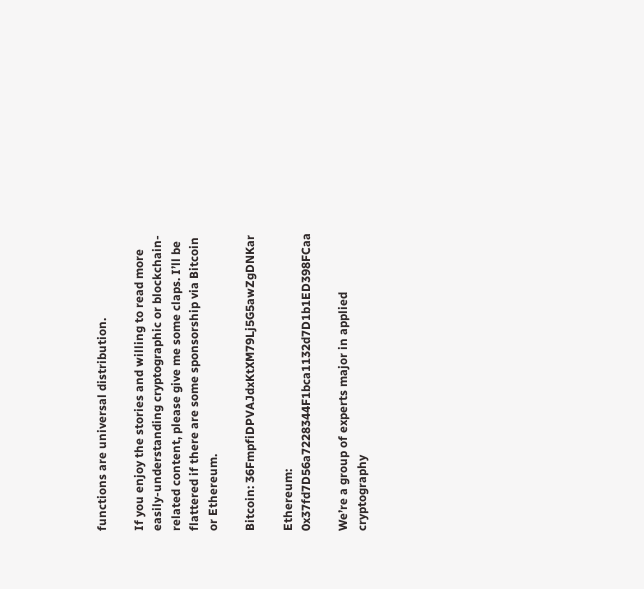functions are universal distribution.

If you enjoy the stories and willing to read more easily-understanding cryptographic or blockchain-related content, please give me some claps. I’ll be flattered if there are some sponsorship via Bitcoin or Ethereum.

Bitcoin: 36FmpfiDPVAJdxKtXM79Lj5G5awZgDNKar

Ethereum: 0x37fd7D56a7228344F1bca1132d7D1b1ED398FCaa

We’re a group of experts major in applied cryptography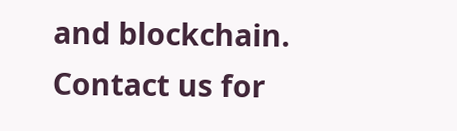and blockchain. Contact us for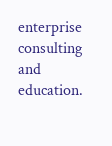enterprise consulting and education.